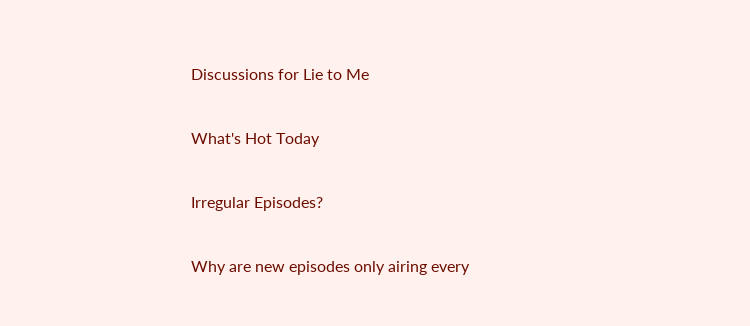Discussions for Lie to Me

What's Hot Today

Irregular Episodes?

Why are new episodes only airing every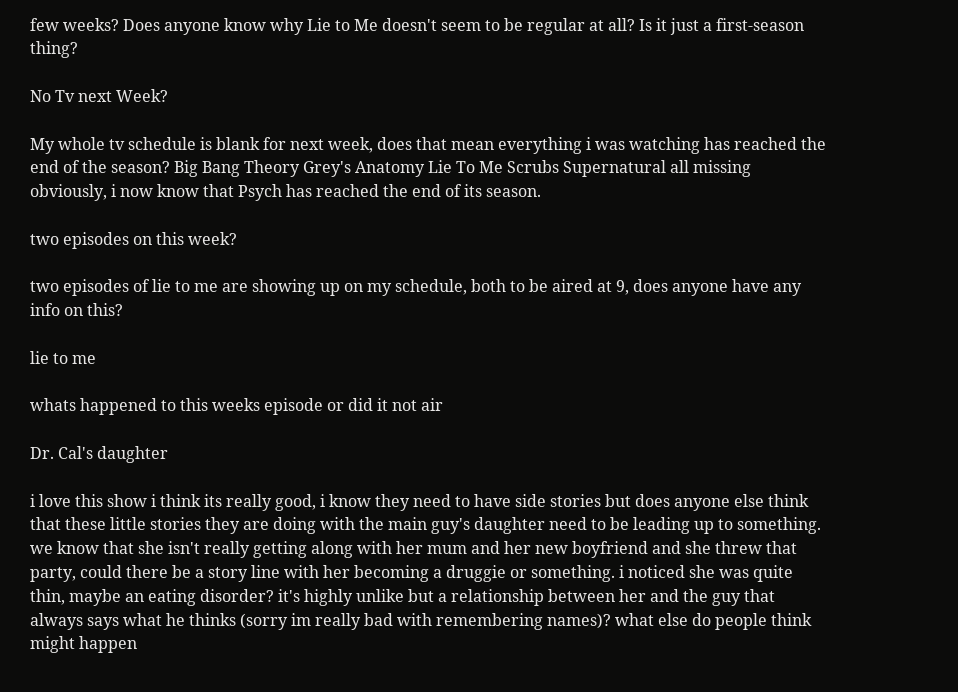few weeks? Does anyone know why Lie to Me doesn't seem to be regular at all? Is it just a first-season thing?

No Tv next Week?

My whole tv schedule is blank for next week, does that mean everything i was watching has reached the end of the season? Big Bang Theory Grey's Anatomy Lie To Me Scrubs Supernatural all missing obviously, i now know that Psych has reached the end of its season.

two episodes on this week?

two episodes of lie to me are showing up on my schedule, both to be aired at 9, does anyone have any info on this?

lie to me

whats happened to this weeks episode or did it not air

Dr. Cal's daughter

i love this show i think its really good, i know they need to have side stories but does anyone else think that these little stories they are doing with the main guy's daughter need to be leading up to something. we know that she isn't really getting along with her mum and her new boyfriend and she threw that party, could there be a story line with her becoming a druggie or something. i noticed she was quite thin, maybe an eating disorder? it's highly unlike but a relationship between her and the guy that always says what he thinks (sorry im really bad with remembering names)? what else do people think might happen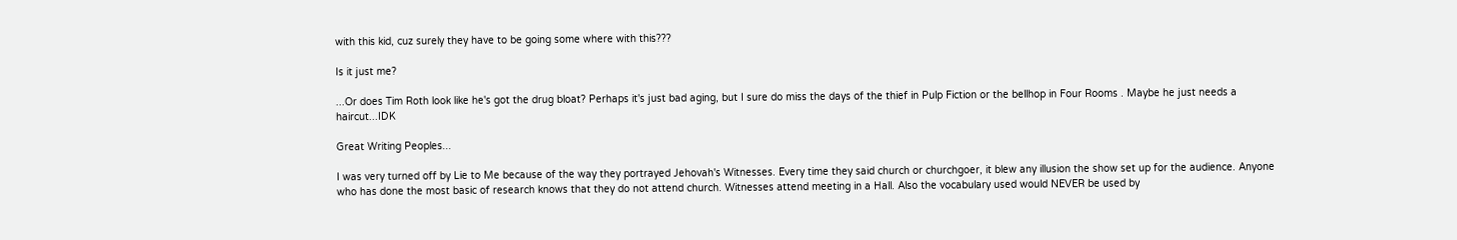with this kid, cuz surely they have to be going some where with this???

Is it just me?

...Or does Tim Roth look like he's got the drug bloat? Perhaps it's just bad aging, but I sure do miss the days of the thief in Pulp Fiction or the bellhop in Four Rooms . Maybe he just needs a haircut...IDK

Great Writing Peoples...

I was very turned off by Lie to Me because of the way they portrayed Jehovah's Witnesses. Every time they said church or churchgoer, it blew any illusion the show set up for the audience. Anyone who has done the most basic of research knows that they do not attend church. Witnesses attend meeting in a Hall. Also the vocabulary used would NEVER be used by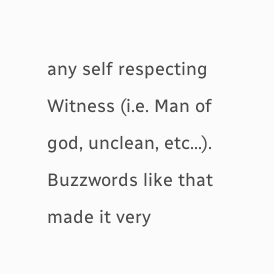any self respecting Witness (i.e. Man of god, unclean, etc...). Buzzwords like that made it very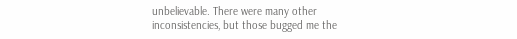unbelievable. There were many other inconsistencies, but those bugged me the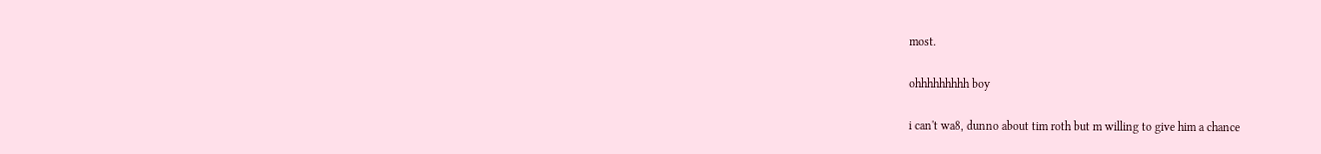most.

ohhhhhhhhh boy

i can't wa8, dunno about tim roth but m willing to give him a chance